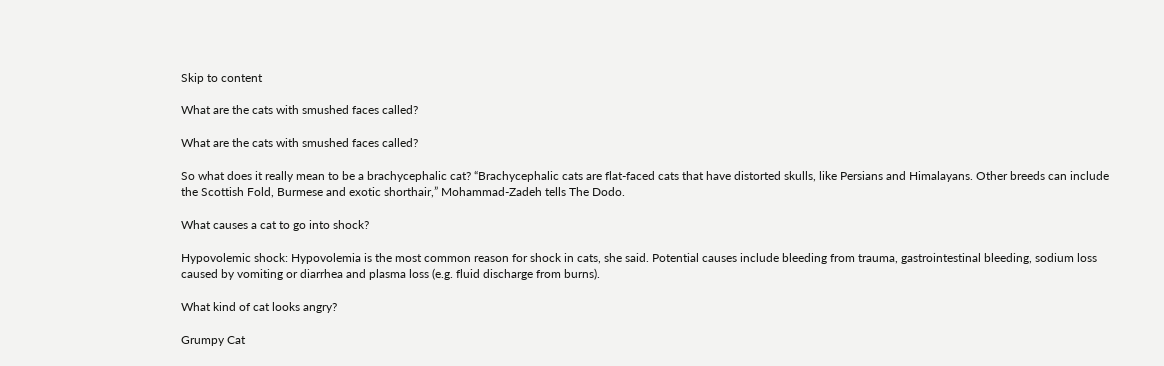Skip to content

What are the cats with smushed faces called?

What are the cats with smushed faces called?

So what does it really mean to be a brachycephalic cat? “Brachycephalic cats are flat-faced cats that have distorted skulls, like Persians and Himalayans. Other breeds can include the Scottish Fold, Burmese and exotic shorthair,” Mohammad-Zadeh tells The Dodo.

What causes a cat to go into shock?

Hypovolemic shock: Hypovolemia is the most common reason for shock in cats, she said. Potential causes include bleeding from trauma, gastrointestinal bleeding, sodium loss caused by vomiting or diarrhea and plasma loss (e.g. fluid discharge from burns).

What kind of cat looks angry?

Grumpy Cat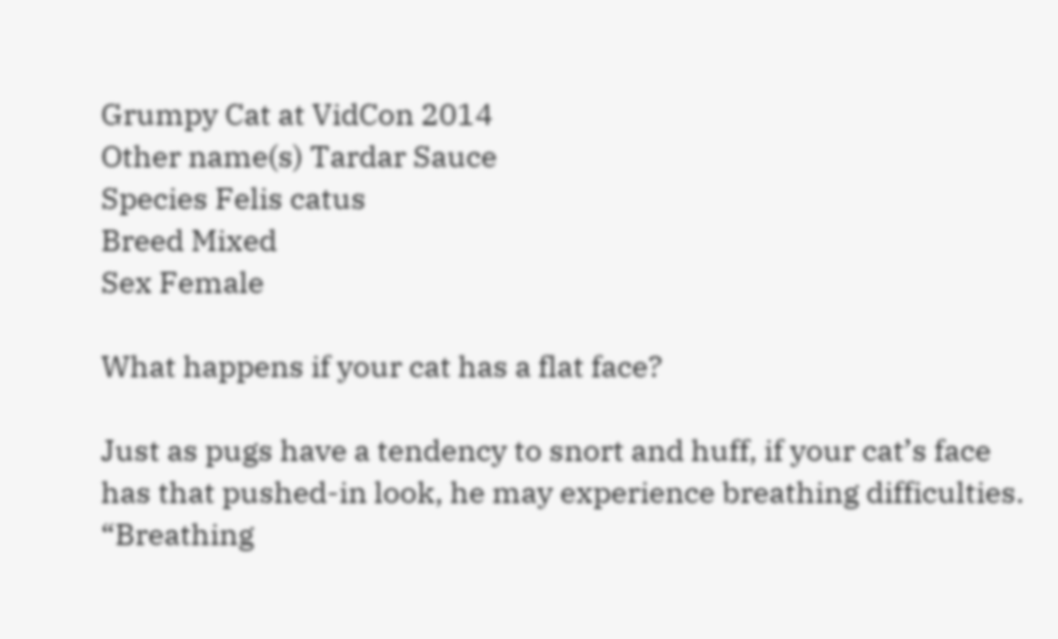Grumpy Cat at VidCon 2014
Other name(s) Tardar Sauce
Species Felis catus
Breed Mixed
Sex Female

What happens if your cat has a flat face?

Just as pugs have a tendency to snort and huff, if your cat’s face has that pushed-in look, he may experience breathing difficulties. “Breathing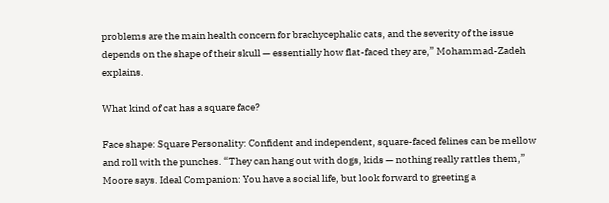problems are the main health concern for brachycephalic cats, and the severity of the issue depends on the shape of their skull — essentially how flat-faced they are,” Mohammad-Zadeh explains.

What kind of cat has a square face?

Face shape: Square Personality: Confident and independent, square-faced felines can be mellow and roll with the punches. “They can hang out with dogs, kids — nothing really rattles them,” Moore says. Ideal Companion: You have a social life, but look forward to greeting a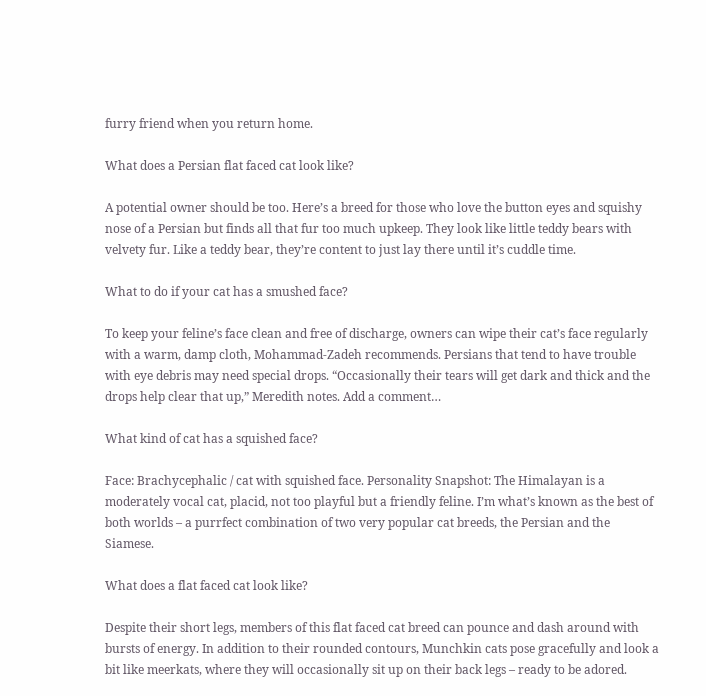furry friend when you return home.

What does a Persian flat faced cat look like?

A potential owner should be too. Here’s a breed for those who love the button eyes and squishy nose of a Persian but finds all that fur too much upkeep. They look like little teddy bears with velvety fur. Like a teddy bear, they’re content to just lay there until it’s cuddle time.

What to do if your cat has a smushed face?

To keep your feline’s face clean and free of discharge, owners can wipe their cat’s face regularly with a warm, damp cloth, Mohammad-Zadeh recommends. Persians that tend to have trouble with eye debris may need special drops. “Occasionally their tears will get dark and thick and the drops help clear that up,” Meredith notes. Add a comment…

What kind of cat has a squished face?

Face: Brachycephalic / cat with squished face. Personality Snapshot: The Himalayan is a moderately vocal cat, placid, not too playful but a friendly feline. I’m what’s known as the best of both worlds – a purrfect combination of two very popular cat breeds, the Persian and the Siamese.

What does a flat faced cat look like?

Despite their short legs, members of this flat faced cat breed can pounce and dash around with bursts of energy. In addition to their rounded contours, Munchkin cats pose gracefully and look a bit like meerkats, where they will occasionally sit up on their back legs – ready to be adored.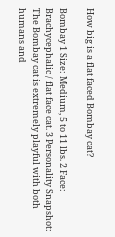How big is a flat faced Bombay cat?

Bombay 1 Size: Medium, 5 to 11 lbs. 2 Face: Brachycephalic / flat face cat. 3 Personality Snapshot: The Bombay cat is extremely playful with both humans and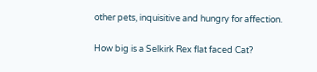other pets, inquisitive and hungry for affection.

How big is a Selkirk Rex flat faced Cat?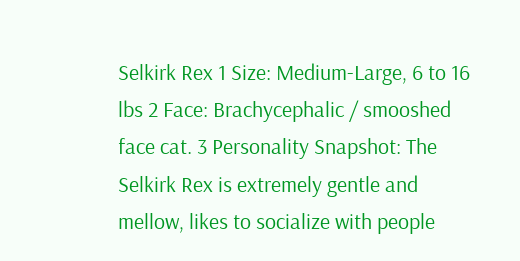Selkirk Rex 1 Size: Medium-Large, 6 to 16 lbs 2 Face: Brachycephalic / smooshed face cat. 3 Personality Snapshot: The Selkirk Rex is extremely gentle and mellow, likes to socialize with people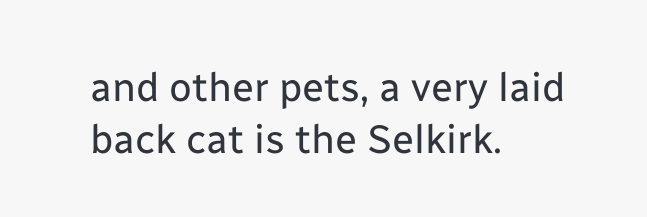and other pets, a very laid back cat is the Selkirk.